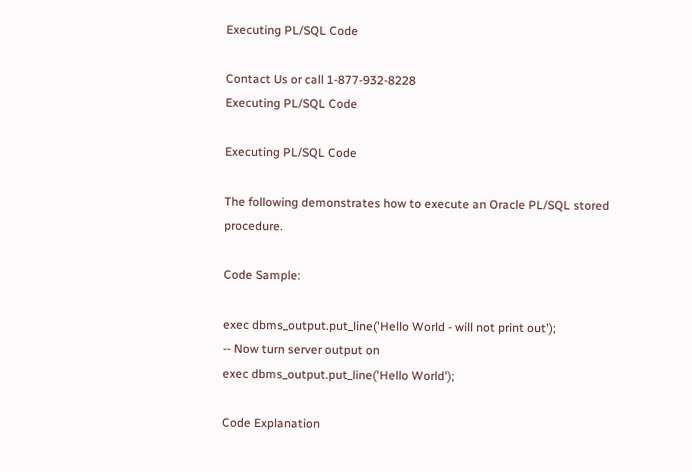Executing PL/SQL Code

Contact Us or call 1-877-932-8228
Executing PL/SQL Code

Executing PL/SQL Code

The following demonstrates how to execute an Oracle PL/SQL stored procedure.

Code Sample:

exec dbms_output.put_line('Hello World - will not print out');
-- Now turn server output on
exec dbms_output.put_line('Hello World');

Code Explanation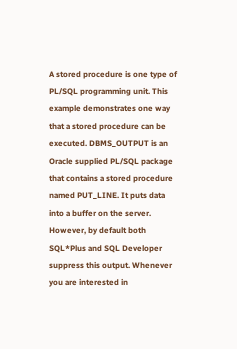A stored procedure is one type of PL/SQL programming unit. This example demonstrates one way that a stored procedure can be executed. DBMS_OUTPUT is an Oracle supplied PL/SQL package that contains a stored procedure named PUT_LINE. It puts data into a buffer on the server. However, by default both SQL*Plus and SQL Developer suppress this output. Whenever you are interested in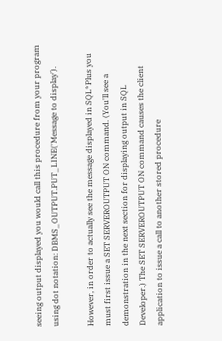seeing output displayed you would call this procedure from your program using dot notation: DBMS_OUTPUT.PUT_LINE('Message to display').

However, in order to actually see the message displayed in SQL*Plus you must first issue a SET SERVEROUTPUT ON command. (You'll see a demonstration in the next section for displaying output in SQL Developer.) The SET SERVEROUTPUT ON command causes the client application to issue a call to another stored procedure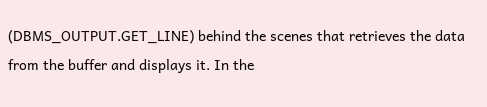(DBMS_OUTPUT.GET_LINE) behind the scenes that retrieves the data from the buffer and displays it. In the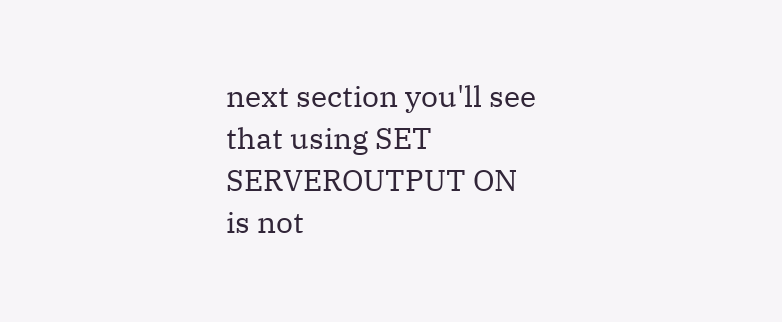next section you'll see that using SET SERVEROUTPUT ON is not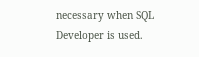necessary when SQL Developer is used.